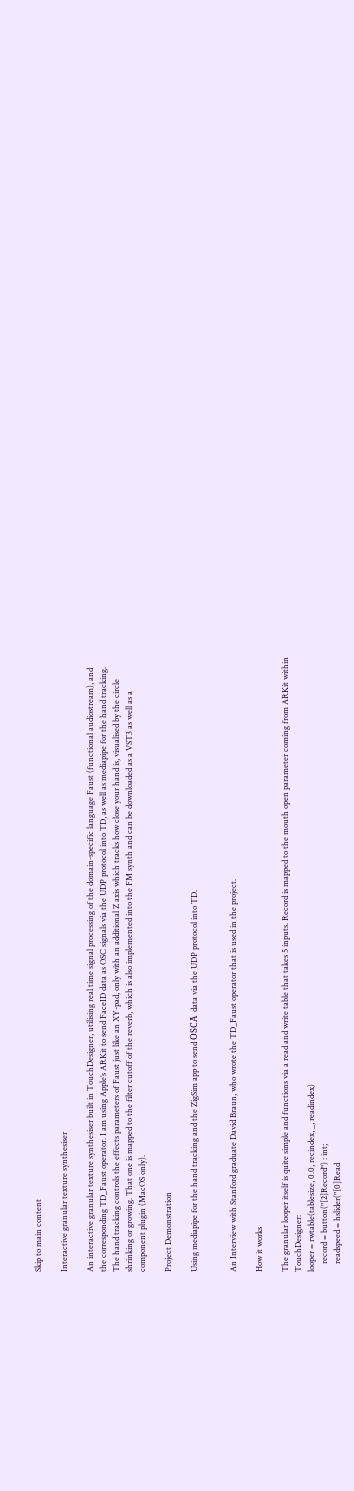Skip to main content

Interactive granular texture synthesiser

An interactive granular texture synthesiser built in TouchDesigner, utilising real time signal processing of the domain-specific language Faust (functional audiostream), and the corresponding TD_Faust operator. I am using Apple’s ARKit to send FaceID data as OSC signals via the UDP protocol into TD, as well as mediapipe for the hand tracking. The hand tracking controls the effects parameters of Faust just like an XY-pad, only with an additional Z axis which tracks how close your hand is, visualised by the circle shrinking or growing. That one is mapped to the filter cutoff of the reverb, which is also implemented into the FM synth and can be downloaded as a VST3 as well as a component plugin (MacOS only).

Project Demonstration

Using mediapipe for the hand tracking and the ZigSim app to send OSCĀ  data via the UDP protocol into TD.


An Interview with Stanford graduate David Braun, who wrote the TD_Faust operator that is used in the project.

How it works

The granular looper itself is quite simple and functions via a read and write table that takes 5 inputs. Record is mapped to the mouth open parameter coming from ARKit within TouchDesigner:
looper = rwtable(tablesize, 0.0, recindex, _, readindex)
    record = button("[2]Record") : int;
    readspeed = hslider("[0]Read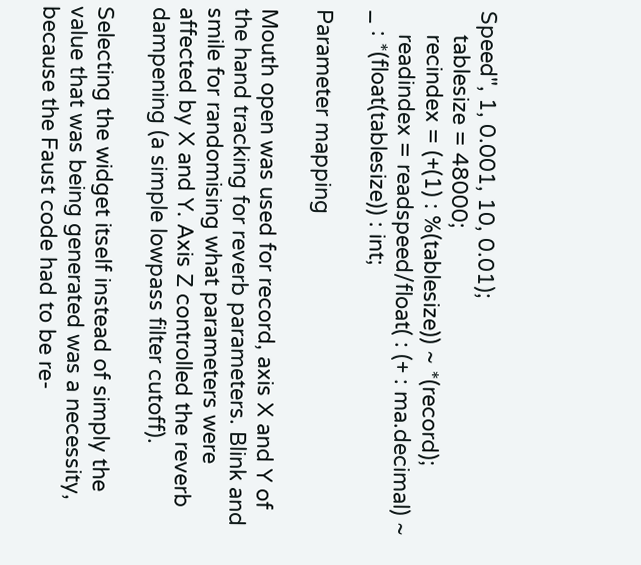Speed", 1, 0.001, 10, 0.01);
    tablesize = 48000;
    recindex = (+(1) : %(tablesize)) ~ *(record);
    readindex = readspeed/float( : (+ : ma.decimal) ~ _ : *(float(tablesize)) : int;

Parameter mapping

Mouth open was used for record, axis X and Y of the hand tracking for reverb parameters. Blink and smile for randomising what parameters were affected by X and Y. Axis Z controlled the reverb dampening (a simple lowpass filter cutoff).

Selecting the widget itself instead of simply the value that was being generated was a necessity, because the Faust code had to be re-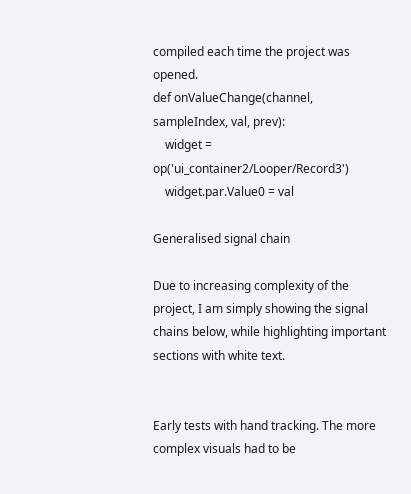compiled each time the project was opened.
def onValueChange(channel, sampleIndex, val, prev):
    widget = op('ui_container2/Looper/Record3')
    widget.par.Value0 = val

Generalised signal chain

Due to increasing complexity of the project, I am simply showing the signal chains below, while highlighting important sections with white text.


Early tests with hand tracking. The more complex visuals had to be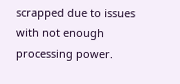scrapped due to issues with not enough processing power.